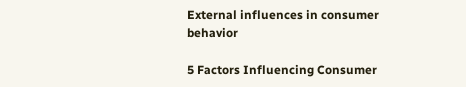External influences in consumer behavior

5 Factors Influencing Consumer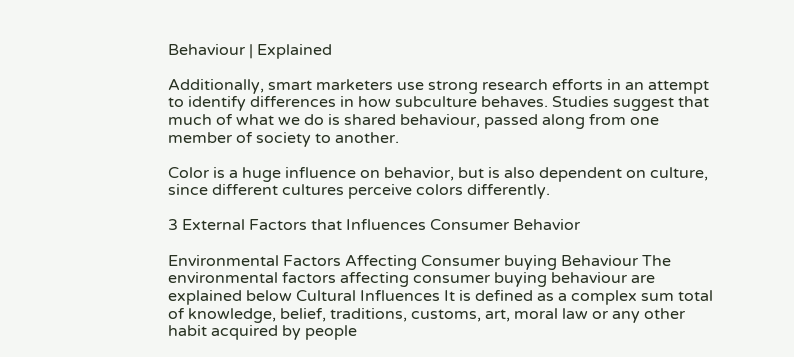Behaviour | Explained

Additionally, smart marketers use strong research efforts in an attempt to identify differences in how subculture behaves. Studies suggest that much of what we do is shared behaviour, passed along from one member of society to another.

Color is a huge influence on behavior, but is also dependent on culture, since different cultures perceive colors differently.

3 External Factors that Influences Consumer Behavior

Environmental Factors Affecting Consumer buying Behaviour The environmental factors affecting consumer buying behaviour are explained below Cultural Influences It is defined as a complex sum total of knowledge, belief, traditions, customs, art, moral law or any other habit acquired by people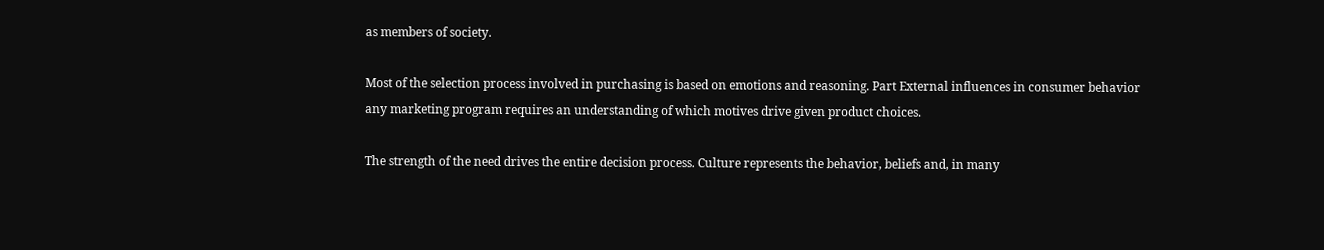as members of society.

Most of the selection process involved in purchasing is based on emotions and reasoning. Part External influences in consumer behavior any marketing program requires an understanding of which motives drive given product choices.

The strength of the need drives the entire decision process. Culture represents the behavior, beliefs and, in many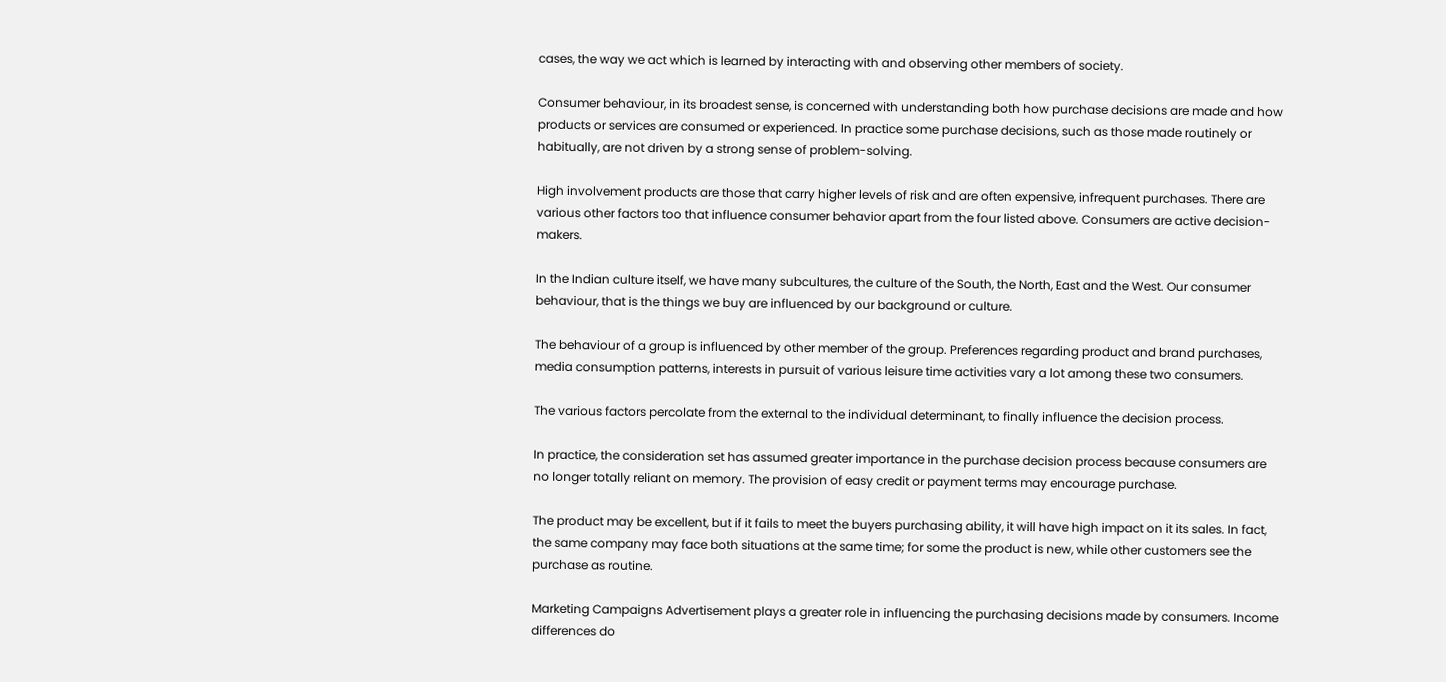cases, the way we act which is learned by interacting with and observing other members of society.

Consumer behaviour, in its broadest sense, is concerned with understanding both how purchase decisions are made and how products or services are consumed or experienced. In practice some purchase decisions, such as those made routinely or habitually, are not driven by a strong sense of problem-solving.

High involvement products are those that carry higher levels of risk and are often expensive, infrequent purchases. There are various other factors too that influence consumer behavior apart from the four listed above. Consumers are active decision-makers.

In the Indian culture itself, we have many subcultures, the culture of the South, the North, East and the West. Our consumer behaviour, that is the things we buy are influenced by our background or culture.

The behaviour of a group is influenced by other member of the group. Preferences regarding product and brand purchases, media consumption patterns, interests in pursuit of various leisure time activities vary a lot among these two consumers.

The various factors percolate from the external to the individual determinant, to finally influence the decision process.

In practice, the consideration set has assumed greater importance in the purchase decision process because consumers are no longer totally reliant on memory. The provision of easy credit or payment terms may encourage purchase.

The product may be excellent, but if it fails to meet the buyers purchasing ability, it will have high impact on it its sales. In fact, the same company may face both situations at the same time; for some the product is new, while other customers see the purchase as routine.

Marketing Campaigns Advertisement plays a greater role in influencing the purchasing decisions made by consumers. Income differences do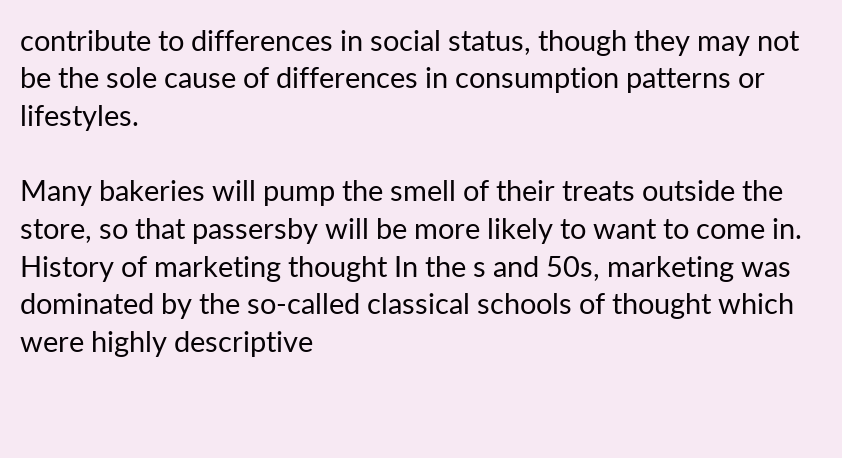contribute to differences in social status, though they may not be the sole cause of differences in consumption patterns or lifestyles.

Many bakeries will pump the smell of their treats outside the store, so that passersby will be more likely to want to come in. History of marketing thought In the s and 50s, marketing was dominated by the so-called classical schools of thought which were highly descriptive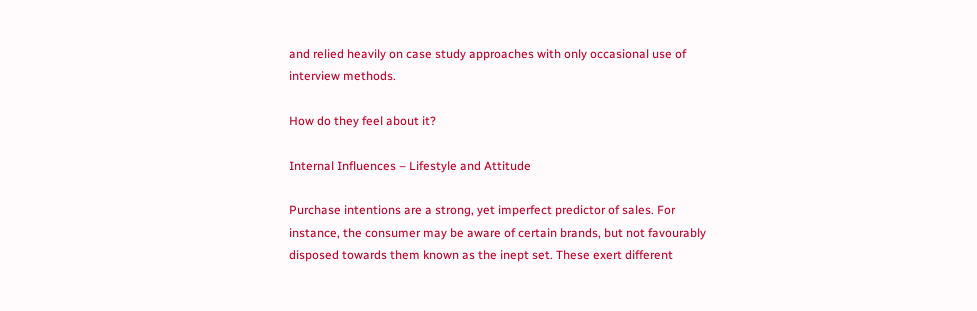and relied heavily on case study approaches with only occasional use of interview methods.

How do they feel about it?

Internal Influences – Lifestyle and Attitude

Purchase intentions are a strong, yet imperfect predictor of sales. For instance, the consumer may be aware of certain brands, but not favourably disposed towards them known as the inept set. These exert different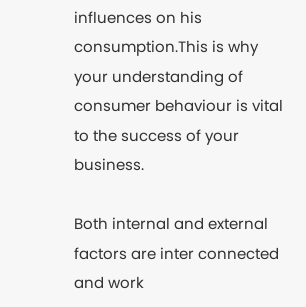influences on his consumption.This is why your understanding of consumer behaviour is vital to the success of your business.

Both internal and external factors are inter connected and work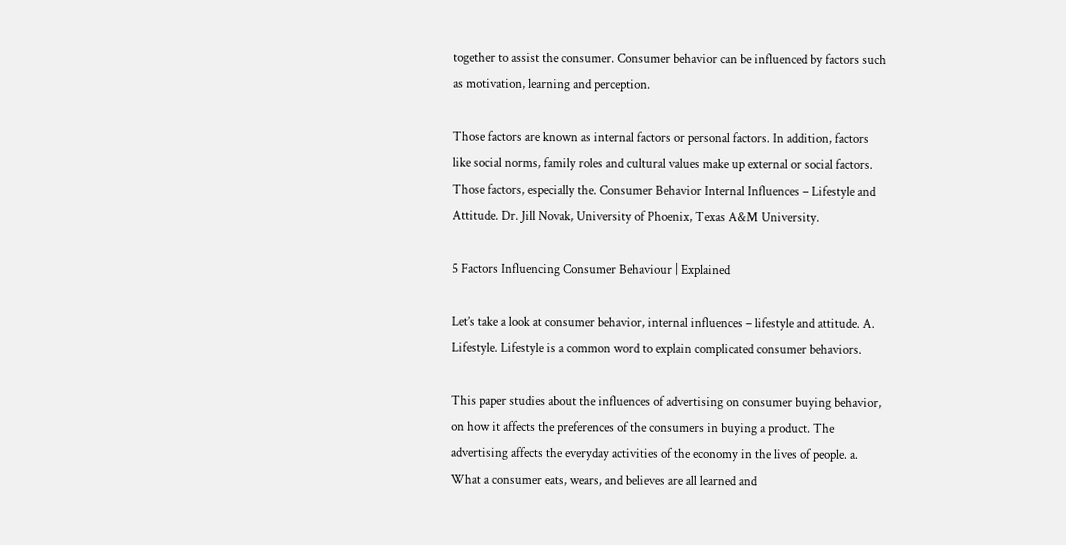together to assist the consumer. Consumer behavior can be influenced by factors such as motivation, learning and perception.

Those factors are known as internal factors or personal factors. In addition, factors like social norms, family roles and cultural values make up external or social factors. Those factors, especially the. Consumer Behavior Internal Influences – Lifestyle and Attitude. Dr. Jill Novak, University of Phoenix, Texas A&M University.

5 Factors Influencing Consumer Behaviour | Explained

Let’s take a look at consumer behavior, internal influences – lifestyle and attitude. A. Lifestyle. Lifestyle is a common word to explain complicated consumer behaviors.

This paper studies about the influences of advertising on consumer buying behavior, on how it affects the preferences of the consumers in buying a product. The advertising affects the everyday activities of the economy in the lives of people. a. What a consumer eats, wears, and believes are all learned and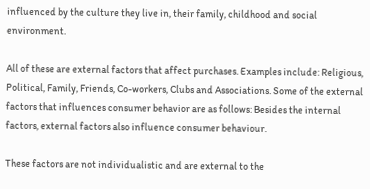influenced by the culture they live in, their family, childhood and social environment.

All of these are external factors that affect purchases. Examples include: Religious, Political, Family, Friends, Co-workers, Clubs and Associations. Some of the external factors that influences consumer behavior are as follows: Besides the internal factors, external factors also influence consumer behaviour.

These factors are not individualistic and are external to the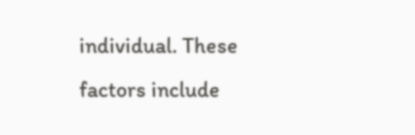individual. These factors include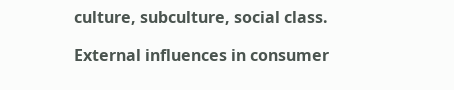culture, subculture, social class.

External influences in consumer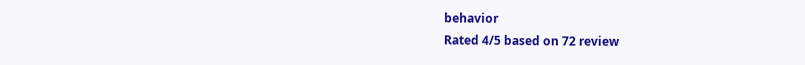behavior
Rated 4/5 based on 72 review